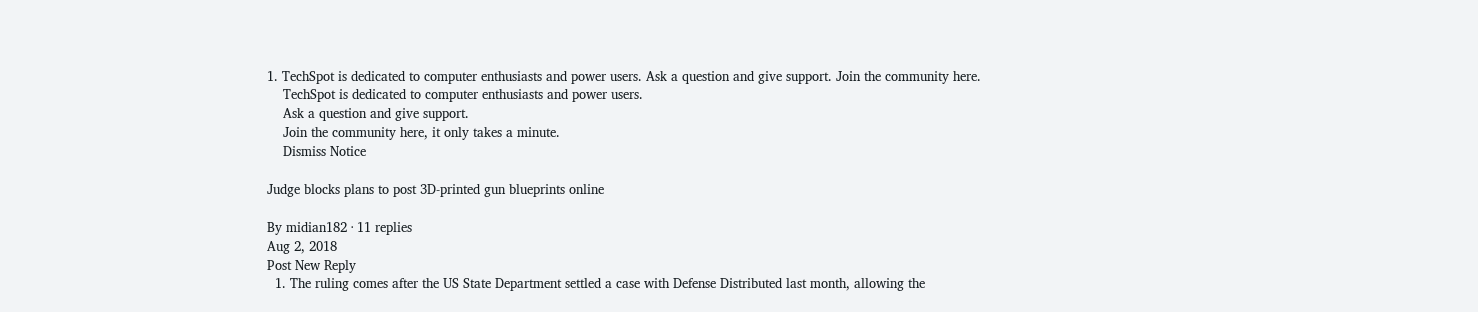1. TechSpot is dedicated to computer enthusiasts and power users. Ask a question and give support. Join the community here.
    TechSpot is dedicated to computer enthusiasts and power users.
    Ask a question and give support.
    Join the community here, it only takes a minute.
    Dismiss Notice

Judge blocks plans to post 3D-printed gun blueprints online

By midian182 · 11 replies
Aug 2, 2018
Post New Reply
  1. The ruling comes after the US State Department settled a case with Defense Distributed last month, allowing the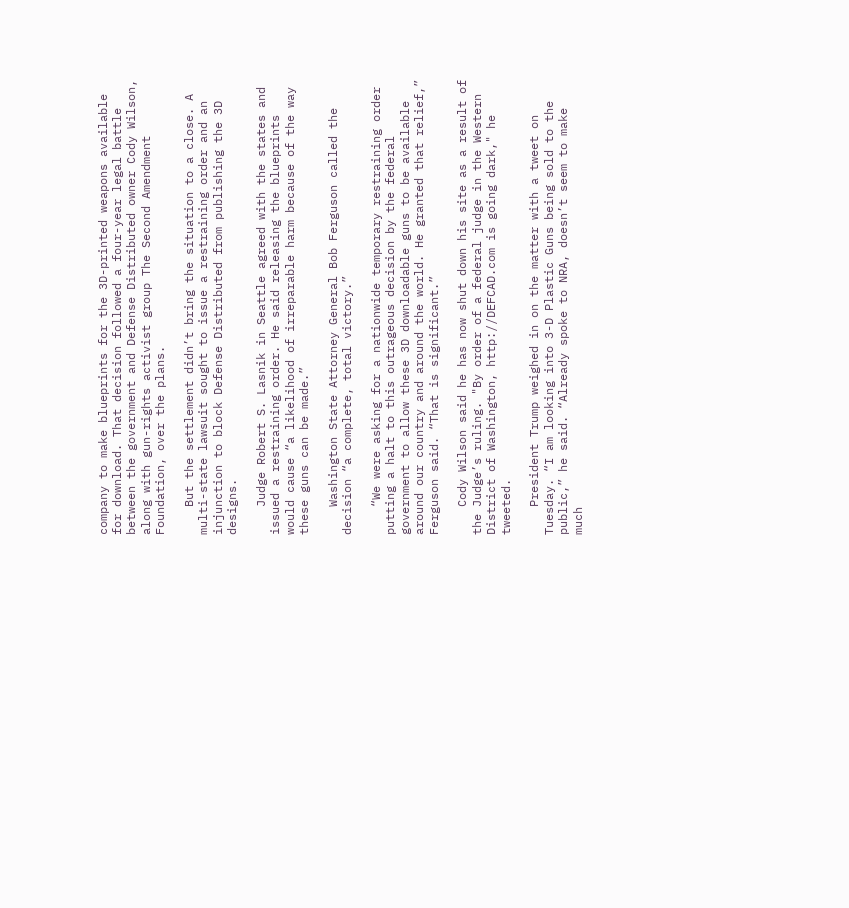company to make blueprints for the 3D-printed weapons available for download. That decision followed a four-year legal battle between the government and Defense Distributed owner Cody Wilson, along with gun-rights activist group The Second Amendment Foundation, over the plans.

    But the settlement didn’t bring the situation to a close. A multi-state lawsuit sought to issue a restraining order and an injunction to block Defense Distributed from publishing the 3D designs.

    Judge Robert S. Lasnik in Seattle agreed with the states and issued a restraining order. He said releasing the blueprints would cause “a likelihood of irreparable harm because of the way these guns can be made.”

    Washington State Attorney General Bob Ferguson called the decision “a complete, total victory.”

    “We were asking for a nationwide temporary restraining order putting a halt to this outrageous decision by the federal government to allow these 3D downloadable guns to be available around our country and around the world. He granted that relief,” Ferguson said. “That is significant.”

    Cody Wilson said he has now shut down his site as a result of the Judge’s ruling. "By order of a federal judge in the Western District of Washington, http://DEFCAD.com is going dark," he tweeted.

    President Trump weighed in on the matter with a tweet on Tuesday. “I am looking into 3-D Plastic Guns being sold to the public,” he said. “Already spoke to NRA, doesn’t seem to make much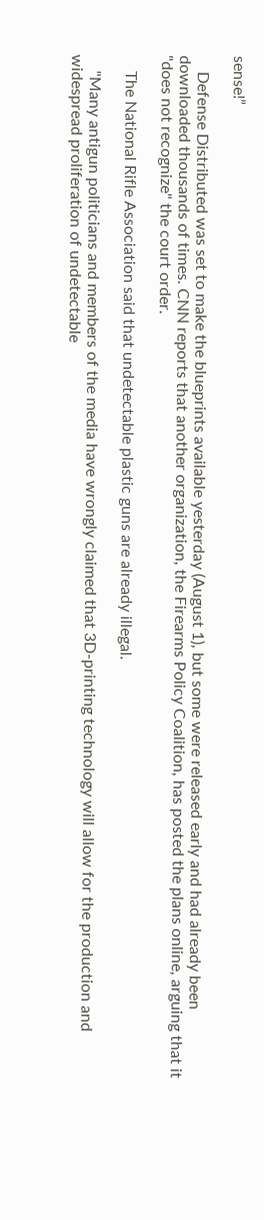sense!”

    Defense Distributed was set to make the blueprints available yesterday (August 1), but some were released early and had already been downloaded thousands of times. CNN reports that another organization, the Firearms Policy Coalition, has posted the plans online, arguing that it "does not recognize" the court order.

    The National Rifle Association said that undetectable plastic guns are already illegal.

    "Many antigun politicians and members of the media have wrongly claimed that 3D-printing technology will allow for the production and widespread proliferation of undetectable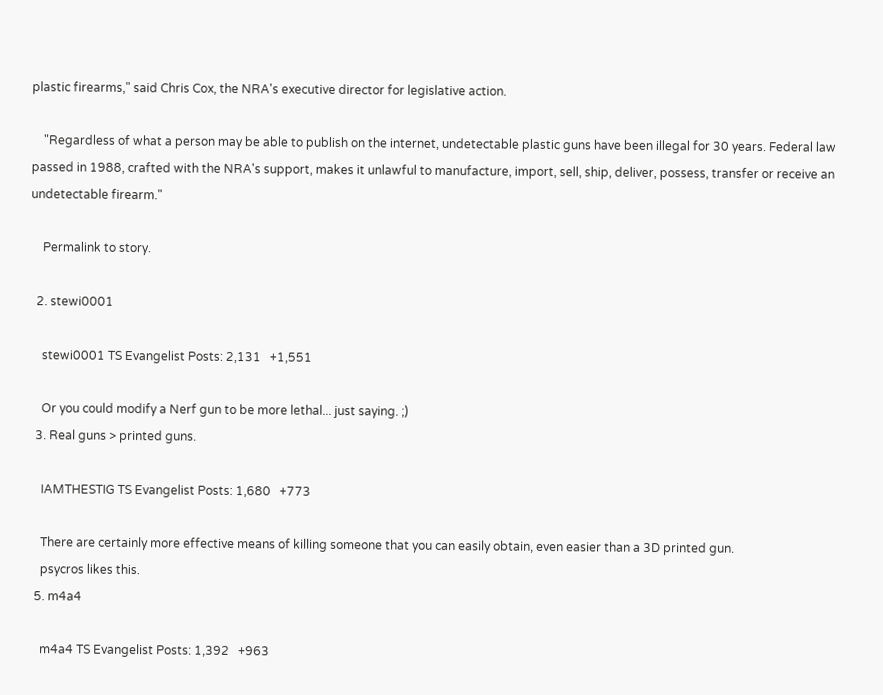plastic firearms," said Chris Cox, the NRA's executive director for legislative action.

    "Regardless of what a person may be able to publish on the internet, undetectable plastic guns have been illegal for 30 years. Federal law passed in 1988, crafted with the NRA's support, makes it unlawful to manufacture, import, sell, ship, deliver, possess, transfer or receive an undetectable firearm."

    Permalink to story.

  2. stewi0001

    stewi0001 TS Evangelist Posts: 2,131   +1,551

    Or you could modify a Nerf gun to be more lethal... just saying. ;)
  3. Real guns > printed guns.

    IAMTHESTIG TS Evangelist Posts: 1,680   +773

    There are certainly more effective means of killing someone that you can easily obtain, even easier than a 3D printed gun.
    psycros likes this.
  5. m4a4

    m4a4 TS Evangelist Posts: 1,392   +963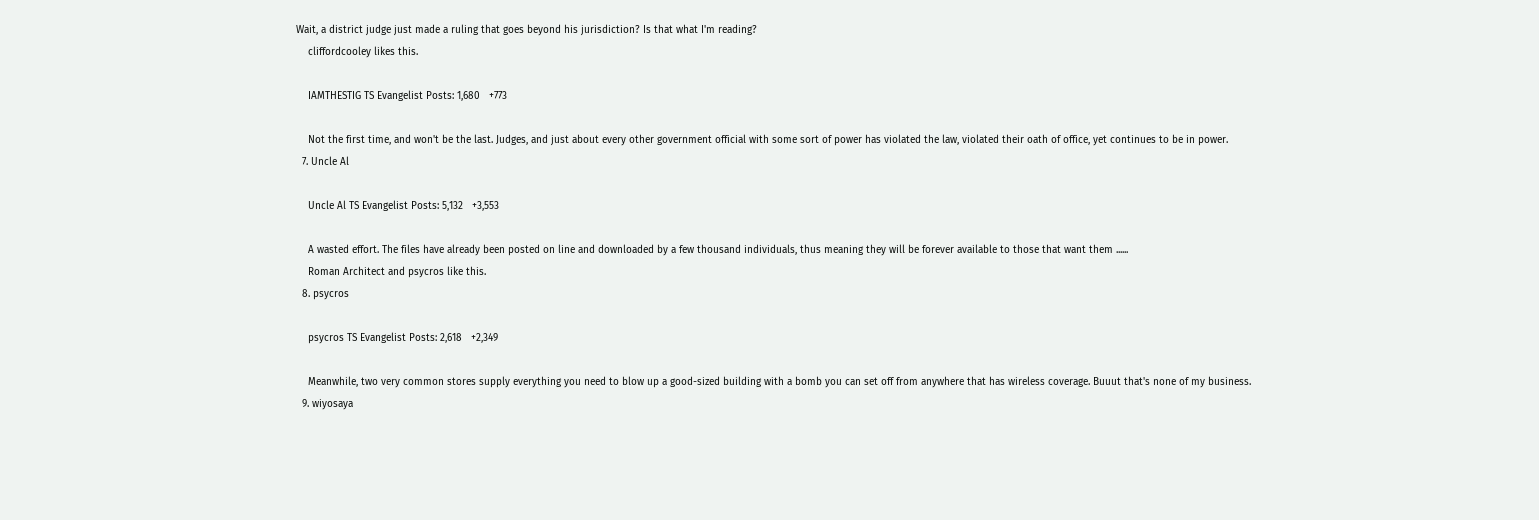Wait, a district judge just made a ruling that goes beyond his jurisdiction? Is that what I'm reading?
    cliffordcooley likes this.

    IAMTHESTIG TS Evangelist Posts: 1,680   +773

    Not the first time, and won't be the last. Judges, and just about every other government official with some sort of power has violated the law, violated their oath of office, yet continues to be in power.
  7. Uncle Al

    Uncle Al TS Evangelist Posts: 5,132   +3,553

    A wasted effort. The files have already been posted on line and downloaded by a few thousand individuals, thus meaning they will be forever available to those that want them ......
    Roman Architect and psycros like this.
  8. psycros

    psycros TS Evangelist Posts: 2,618   +2,349

    Meanwhile, two very common stores supply everything you need to blow up a good-sized building with a bomb you can set off from anywhere that has wireless coverage. Buuut that's none of my business.
  9. wiyosaya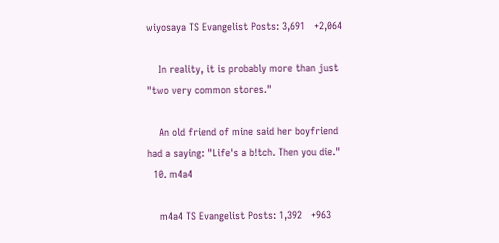wiyosaya TS Evangelist Posts: 3,691   +2,064

    In reality, it is probably more than just "two very common stores."

    An old friend of mine said her boyfriend had a saying: "Life's a b!tch. Then you die."
  10. m4a4

    m4a4 TS Evangelist Posts: 1,392   +963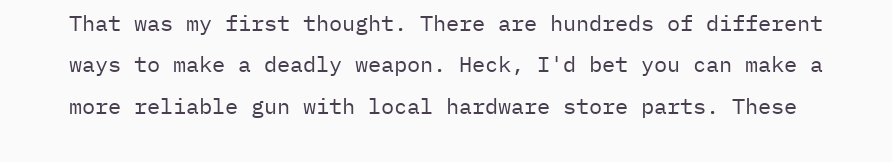That was my first thought. There are hundreds of different ways to make a deadly weapon. Heck, I'd bet you can make a more reliable gun with local hardware store parts. These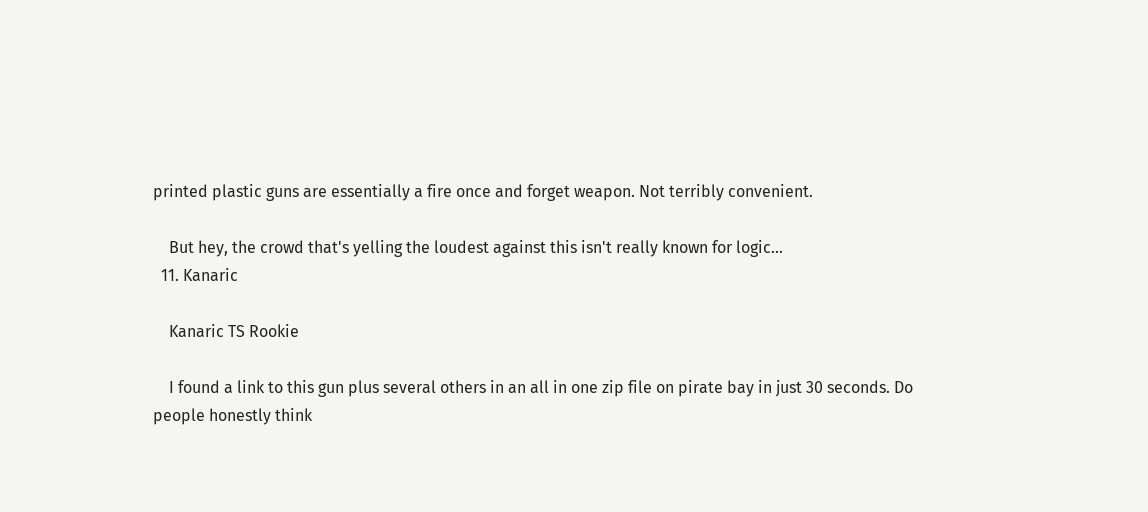printed plastic guns are essentially a fire once and forget weapon. Not terribly convenient.

    But hey, the crowd that's yelling the loudest against this isn't really known for logic...
  11. Kanaric

    Kanaric TS Rookie

    I found a link to this gun plus several others in an all in one zip file on pirate bay in just 30 seconds. Do people honestly think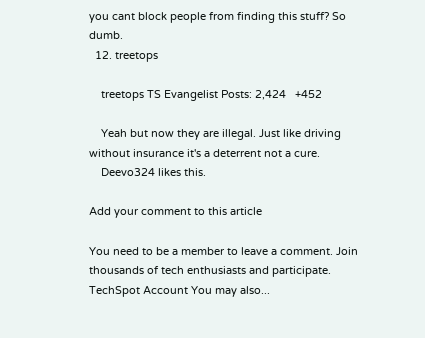you cant block people from finding this stuff? So dumb.
  12. treetops

    treetops TS Evangelist Posts: 2,424   +452

    Yeah but now they are illegal. Just like driving without insurance it's a deterrent not a cure.
    Deevo324 likes this.

Add your comment to this article

You need to be a member to leave a comment. Join thousands of tech enthusiasts and participate.
TechSpot Account You may also...